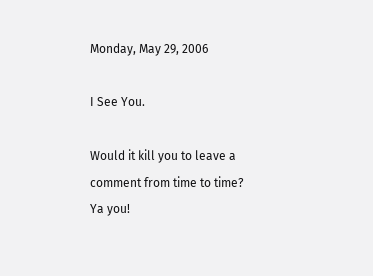Monday, May 29, 2006

I See You.

Would it kill you to leave a comment from time to time? Ya you!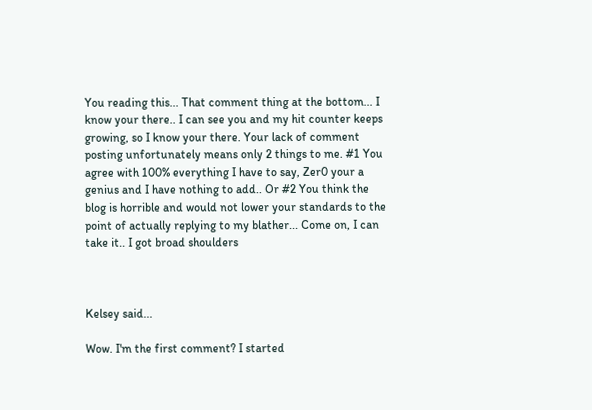You reading this... That comment thing at the bottom... I know your there.. I can see you and my hit counter keeps growing, so I know your there. Your lack of comment posting unfortunately means only 2 things to me. #1 You agree with 100% everything I have to say, Zer0 your a genius and I have nothing to add.. Or #2 You think the blog is horrible and would not lower your standards to the point of actually replying to my blather... Come on, I can take it.. I got broad shoulders



Kelsey said...

Wow. I'm the first comment? I started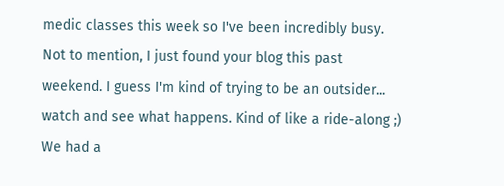medic classes this week so I've been incredibly busy. Not to mention, I just found your blog this past weekend. I guess I'm kind of trying to be an outsider... watch and see what happens. Kind of like a ride-along ;) We had a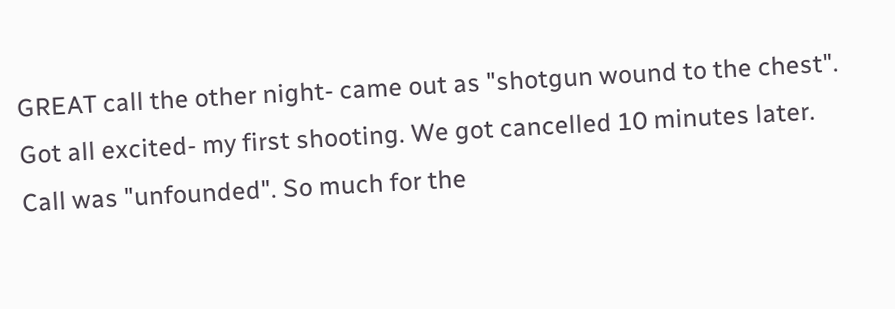GREAT call the other night- came out as "shotgun wound to the chest". Got all excited- my first shooting. We got cancelled 10 minutes later. Call was "unfounded". So much for the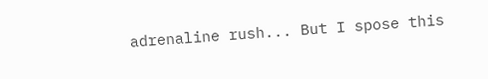adrenaline rush... But I spose this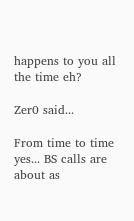happens to you all the time eh?

Zer0 said...

From time to time yes... BS calls are about as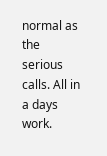normal as the serious calls. All in a days work.